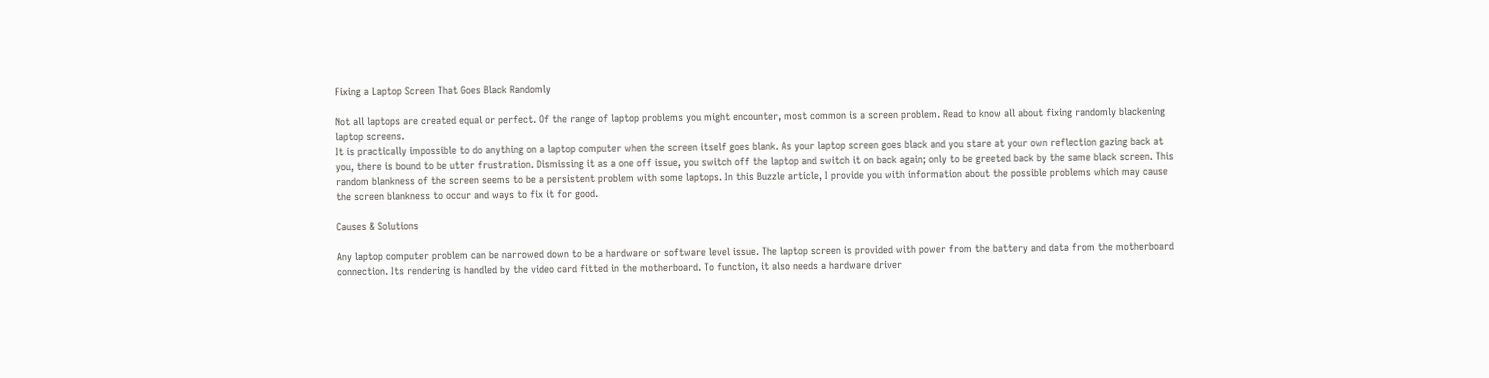Fixing a Laptop Screen That Goes Black Randomly

Not all laptops are created equal or perfect. Of the range of laptop problems you might encounter, most common is a screen problem. Read to know all about fixing randomly blackening laptop screens.
It is practically impossible to do anything on a laptop computer when the screen itself goes blank. As your laptop screen goes black and you stare at your own reflection gazing back at you, there is bound to be utter frustration. Dismissing it as a one off issue, you switch off the laptop and switch it on back again; only to be greeted back by the same black screen. This random blankness of the screen seems to be a persistent problem with some laptops. In this Buzzle article, I provide you with information about the possible problems which may cause the screen blankness to occur and ways to fix it for good.

Causes & Solutions

Any laptop computer problem can be narrowed down to be a hardware or software level issue. The laptop screen is provided with power from the battery and data from the motherboard connection. Its rendering is handled by the video card fitted in the motherboard. To function, it also needs a hardware driver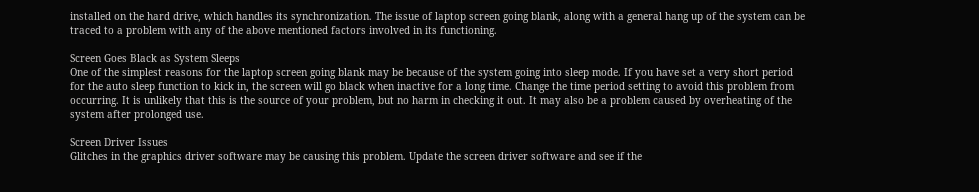installed on the hard drive, which handles its synchronization. The issue of laptop screen going blank, along with a general hang up of the system can be traced to a problem with any of the above mentioned factors involved in its functioning.

Screen Goes Black as System Sleeps
One of the simplest reasons for the laptop screen going blank may be because of the system going into sleep mode. If you have set a very short period for the auto sleep function to kick in, the screen will go black when inactive for a long time. Change the time period setting to avoid this problem from occurring. It is unlikely that this is the source of your problem, but no harm in checking it out. It may also be a problem caused by overheating of the system after prolonged use.

Screen Driver Issues
Glitches in the graphics driver software may be causing this problem. Update the screen driver software and see if the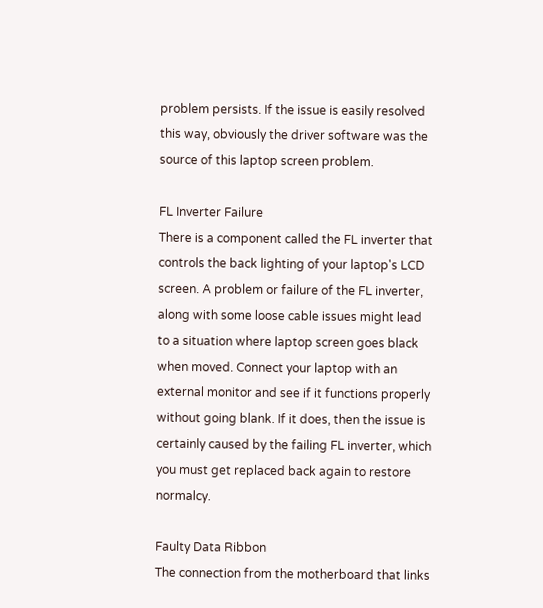problem persists. If the issue is easily resolved this way, obviously the driver software was the source of this laptop screen problem.

FL Inverter Failure
There is a component called the FL inverter that controls the back lighting of your laptop's LCD screen. A problem or failure of the FL inverter, along with some loose cable issues might lead to a situation where laptop screen goes black when moved. Connect your laptop with an external monitor and see if it functions properly without going blank. If it does, then the issue is certainly caused by the failing FL inverter, which you must get replaced back again to restore normalcy.

Faulty Data Ribbon
The connection from the motherboard that links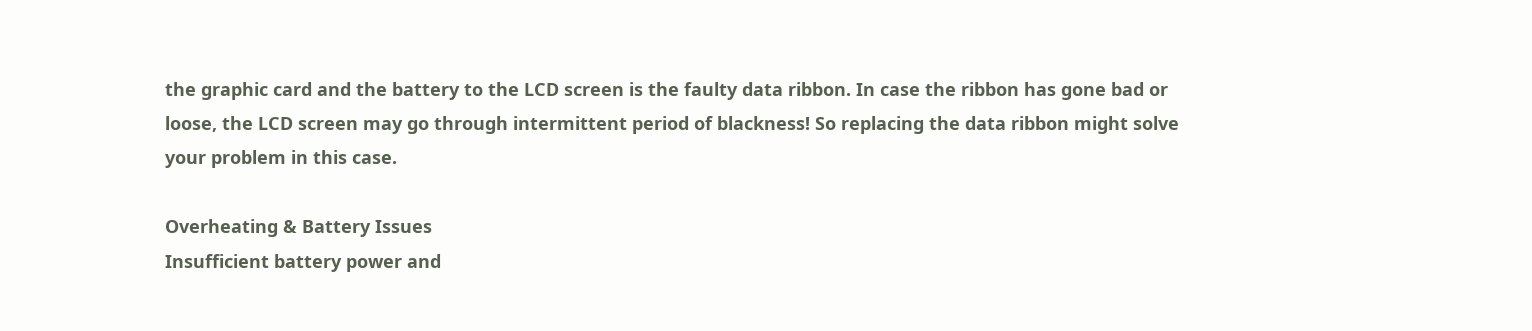the graphic card and the battery to the LCD screen is the faulty data ribbon. In case the ribbon has gone bad or loose, the LCD screen may go through intermittent period of blackness! So replacing the data ribbon might solve your problem in this case.

Overheating & Battery Issues
Insufficient battery power and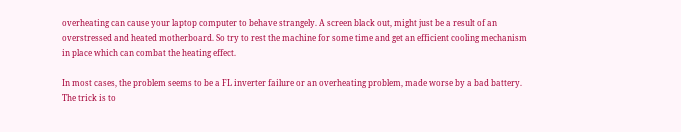overheating can cause your laptop computer to behave strangely. A screen black out, might just be a result of an overstressed and heated motherboard. So try to rest the machine for some time and get an efficient cooling mechanism in place which can combat the heating effect.

In most cases, the problem seems to be a FL inverter failure or an overheating problem, made worse by a bad battery. The trick is to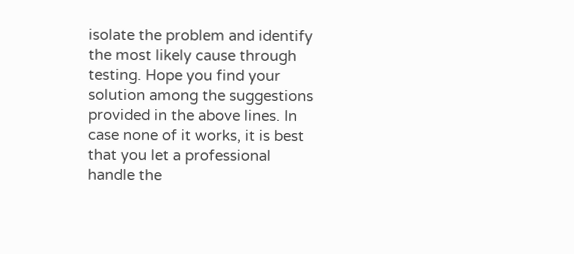isolate the problem and identify the most likely cause through testing. Hope you find your solution among the suggestions provided in the above lines. In case none of it works, it is best that you let a professional handle the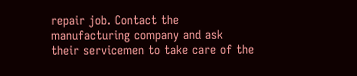repair job. Contact the manufacturing company and ask their servicemen to take care of the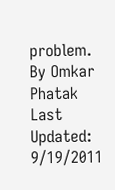problem.
By Omkar Phatak
Last Updated: 9/19/2011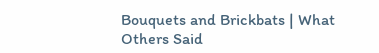Bouquets and Brickbats | What Others Said